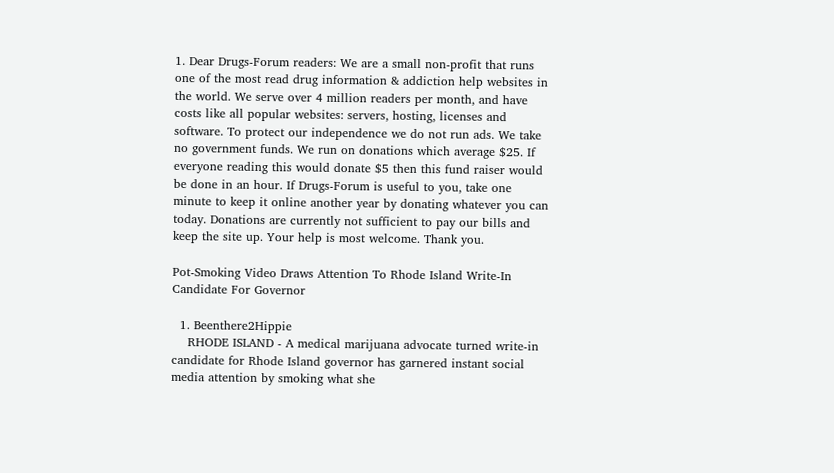1. Dear Drugs-Forum readers: We are a small non-profit that runs one of the most read drug information & addiction help websites in the world. We serve over 4 million readers per month, and have costs like all popular websites: servers, hosting, licenses and software. To protect our independence we do not run ads. We take no government funds. We run on donations which average $25. If everyone reading this would donate $5 then this fund raiser would be done in an hour. If Drugs-Forum is useful to you, take one minute to keep it online another year by donating whatever you can today. Donations are currently not sufficient to pay our bills and keep the site up. Your help is most welcome. Thank you.

Pot-Smoking Video Draws Attention To Rhode Island Write-In Candidate For Governor

  1. Beenthere2Hippie
    RHODE ISLAND - A medical marijuana advocate turned write-in candidate for Rhode Island governor has garnered instant social media attention by smoking what she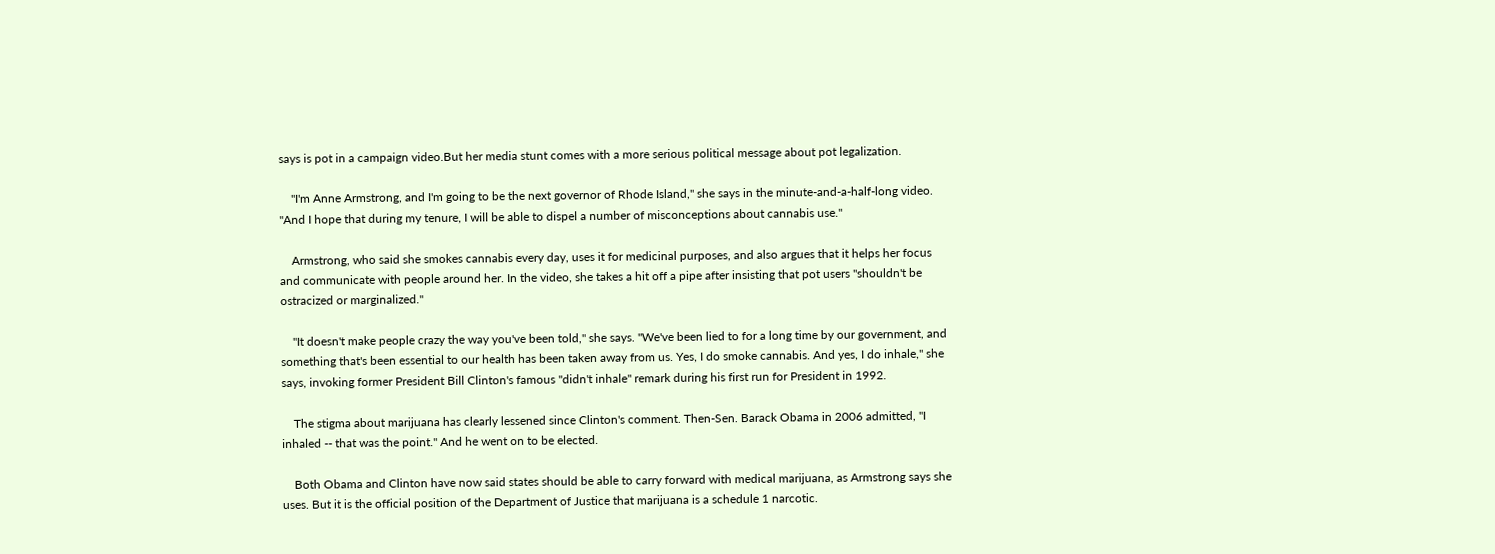says is pot in a campaign video.But her media stunt comes with a more serious political message about pot legalization.

    "I'm Anne Armstrong, and I'm going to be the next governor of Rhode Island," she says in the minute-and-a-half-long video. "And I hope that during my tenure, I will be able to dispel a number of misconceptions about cannabis use."

    Armstrong, who said she smokes cannabis every day, uses it for medicinal purposes, and also argues that it helps her focus and communicate with people around her. In the video, she takes a hit off a pipe after insisting that pot users "shouldn't be ostracized or marginalized."

    "It doesn't make people crazy the way you've been told," she says. "We've been lied to for a long time by our government, and something that's been essential to our health has been taken away from us. Yes, I do smoke cannabis. And yes, I do inhale," she says, invoking former President Bill Clinton's famous "didn't inhale" remark during his first run for President in 1992.

    The stigma about marijuana has clearly lessened since Clinton's comment. Then-Sen. Barack Obama in 2006 admitted, "I inhaled -- that was the point." And he went on to be elected.

    Both Obama and Clinton have now said states should be able to carry forward with medical marijuana, as Armstrong says she uses. But it is the official position of the Department of Justice that marijuana is a schedule 1 narcotic.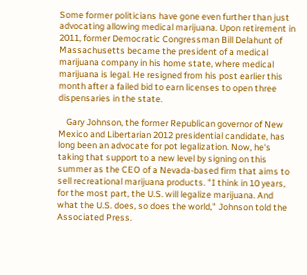Some former politicians have gone even further than just advocating allowing medical marijuana. Upon retirement in 2011, former Democratic Congressman Bill Delahunt of Massachusetts became the president of a medical marijuana company in his home state, where medical marijuana is legal. He resigned from his post earlier this month after a failed bid to earn licenses to open three dispensaries in the state.

    Gary Johnson, the former Republican governor of New Mexico and Libertarian 2012 presidential candidate, has long been an advocate for pot legalization. Now, he's taking that support to a new level by signing on this summer as the CEO of a Nevada-based firm that aims to sell recreational marijuana products. "I think in 10 years, for the most part, the U.S. will legalize marijuana. And what the U.S. does, so does the world," Johnson told the Associated Press.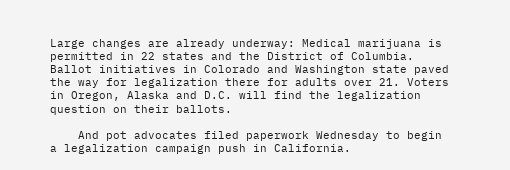Large changes are already underway: Medical marijuana is permitted in 22 states and the District of Columbia. Ballot initiatives in Colorado and Washington state paved the way for legalization there for adults over 21. Voters in Oregon, Alaska and D.C. will find the legalization question on their ballots.

    And pot advocates filed paperwork Wednesday to begin a legalization campaign push in California.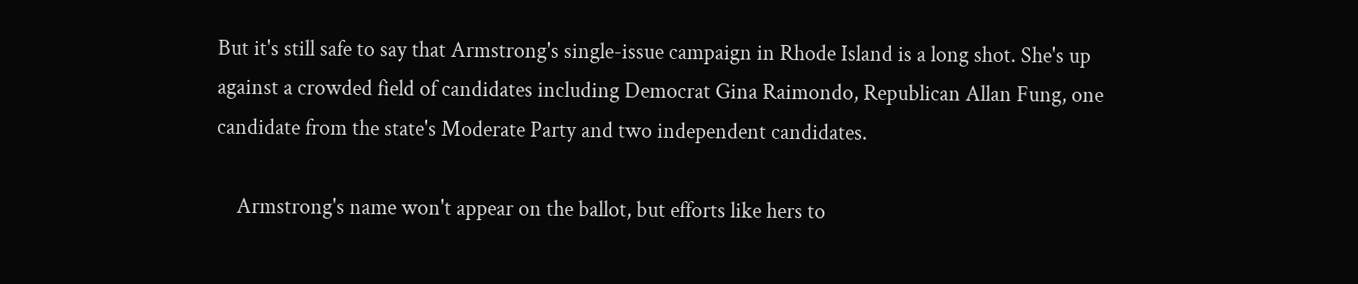But it's still safe to say that Armstrong's single-issue campaign in Rhode Island is a long shot. She's up against a crowded field of candidates including Democrat Gina Raimondo, Republican Allan Fung, one candidate from the state's Moderate Party and two independent candidates.

    Armstrong's name won't appear on the ballot, but efforts like hers to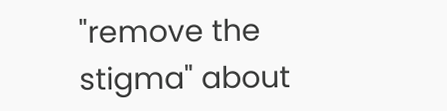"remove the stigma" about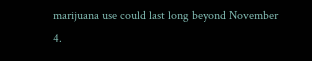marijuana use could last long beyond November 4.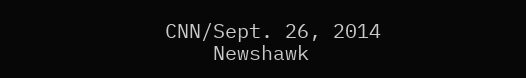CNN/Sept. 26, 2014
    Newshawk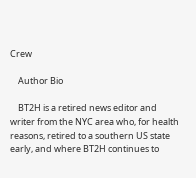Crew

    Author Bio

    BT2H is a retired news editor and writer from the NYC area who, for health reasons, retired to a southern US state early, and where BT2H continues to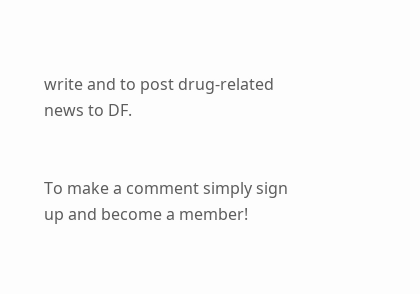write and to post drug-related news to DF.


To make a comment simply sign up and become a member!